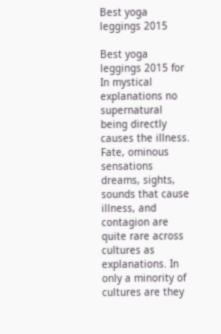Best yoga leggings 2015

Best yoga leggings 2015 for In mystical explanations no supernatural being directly causes the illness. Fate, ominous sensations dreams, sights, sounds that cause illness, and contagion are quite rare across cultures as explanations. In only a minority of cultures are they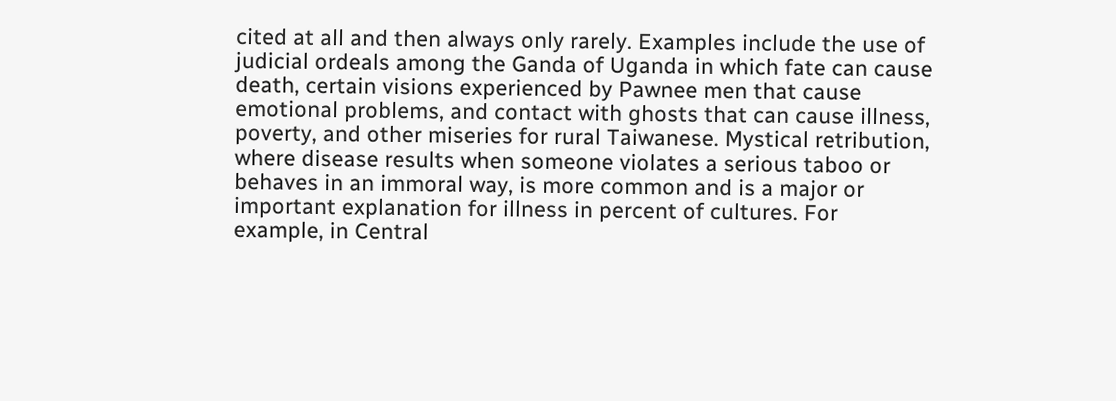cited at all and then always only rarely. Examples include the use of judicial ordeals among the Ganda of Uganda in which fate can cause death, certain visions experienced by Pawnee men that cause emotional problems, and contact with ghosts that can cause illness, poverty, and other miseries for rural Taiwanese. Mystical retribution, where disease results when someone violates a serious taboo or behaves in an immoral way, is more common and is a major or important explanation for illness in percent of cultures. For example, in Central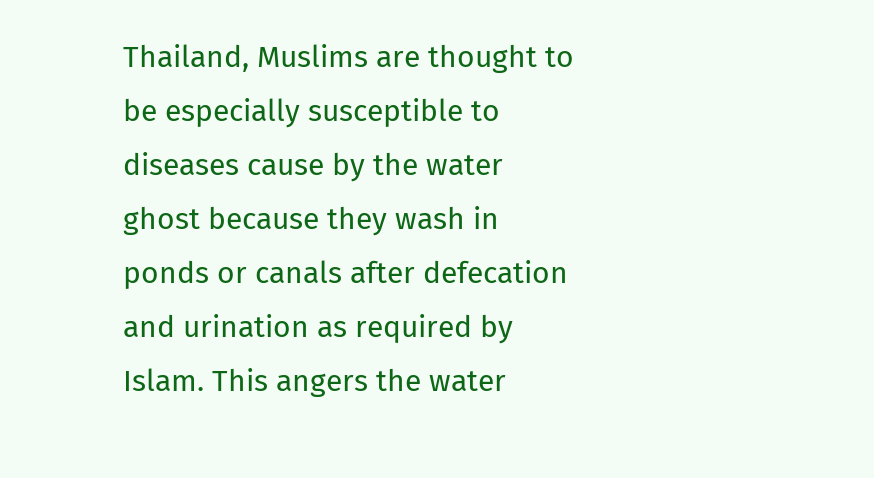Thailand, Muslims are thought to be especially susceptible to diseases cause by the water ghost because they wash in ponds or canals after defecation and urination as required by Islam. This angers the water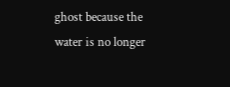ghost because the water is no longer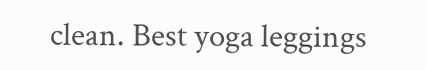clean. Best yoga leggings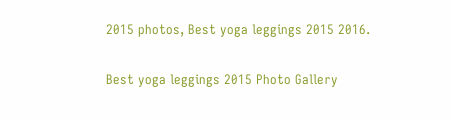2015 photos, Best yoga leggings 2015 2016.

Best yoga leggings 2015 Photo Gallery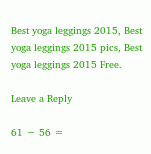Best yoga leggings 2015, Best yoga leggings 2015 pics, Best yoga leggings 2015 Free.

Leave a Reply

61 − 56 =